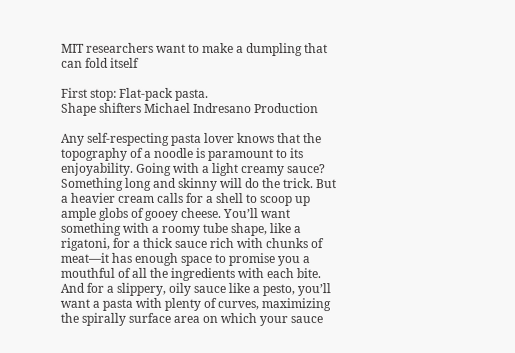MIT researchers want to make a dumpling that can fold itself

First stop: Flat-pack pasta.
Shape shifters Michael Indresano Production

Any self-respecting pasta lover knows that the topography of a noodle is paramount to its enjoyability. Going with a light creamy sauce? Something long and skinny will do the trick. But a heavier cream calls for a shell to scoop up ample globs of gooey cheese. You’ll want something with a roomy tube shape, like a rigatoni, for a thick sauce rich with chunks of meat—it has enough space to promise you a mouthful of all the ingredients with each bite. And for a slippery, oily sauce like a pesto, you’ll want a pasta with plenty of curves, maximizing the spirally surface area on which your sauce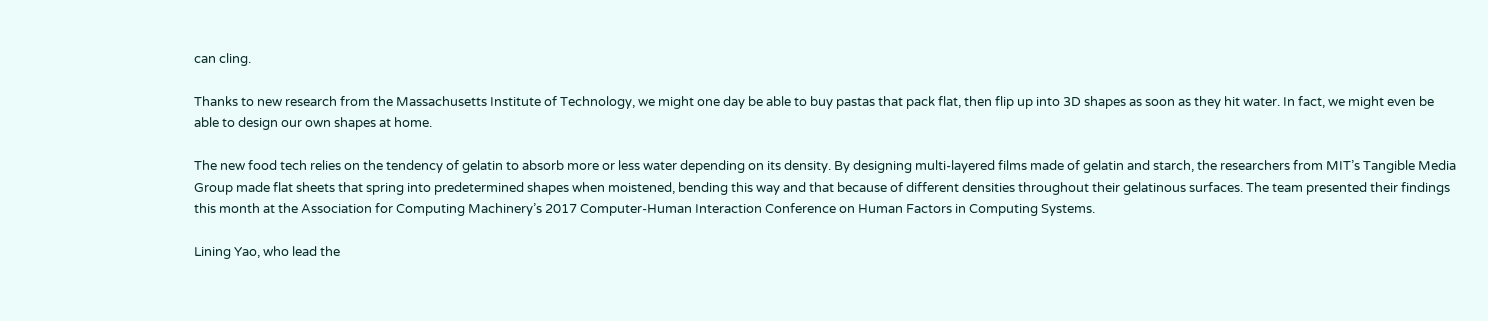can cling.

Thanks to new research from the Massachusetts Institute of Technology, we might one day be able to buy pastas that pack flat, then flip up into 3D shapes as soon as they hit water. In fact, we might even be able to design our own shapes at home.

The new food tech relies on the tendency of gelatin to absorb more or less water depending on its density. By designing multi-layered films made of gelatin and starch, the researchers from MIT’s Tangible Media Group made flat sheets that spring into predetermined shapes when moistened, bending this way and that because of different densities throughout their gelatinous surfaces. The team presented their findings this month at the Association for Computing Machinery’s 2017 Computer-Human Interaction Conference on Human Factors in Computing Systems.

Lining Yao, who lead the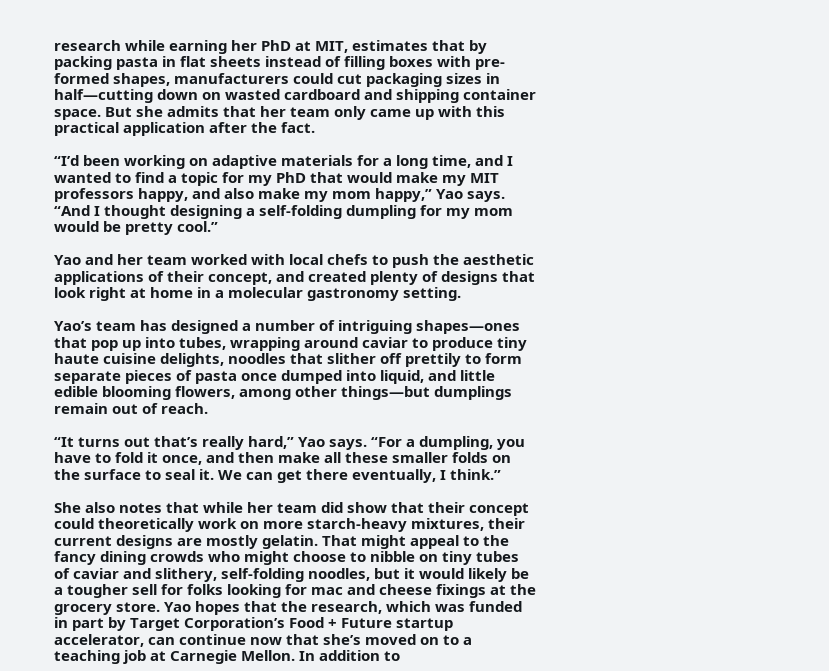research while earning her PhD at MIT, estimates that by packing pasta in flat sheets instead of filling boxes with pre-formed shapes, manufacturers could cut packaging sizes in half—cutting down on wasted cardboard and shipping container space. But she admits that her team only came up with this practical application after the fact.

“I’d been working on adaptive materials for a long time, and I wanted to find a topic for my PhD that would make my MIT professors happy, and also make my mom happy,” Yao says. “And I thought designing a self-folding dumpling for my mom would be pretty cool.”

Yao and her team worked with local chefs to push the aesthetic applications of their concept, and created plenty of designs that look right at home in a molecular gastronomy setting.

Yao’s team has designed a number of intriguing shapes—ones that pop up into tubes, wrapping around caviar to produce tiny haute cuisine delights, noodles that slither off prettily to form separate pieces of pasta once dumped into liquid, and little edible blooming flowers, among other things—but dumplings remain out of reach.

“It turns out that’s really hard,” Yao says. “For a dumpling, you have to fold it once, and then make all these smaller folds on the surface to seal it. We can get there eventually, I think.”

She also notes that while her team did show that their concept could theoretically work on more starch-heavy mixtures, their current designs are mostly gelatin. That might appeal to the fancy dining crowds who might choose to nibble on tiny tubes of caviar and slithery, self-folding noodles, but it would likely be a tougher sell for folks looking for mac and cheese fixings at the grocery store. Yao hopes that the research, which was funded in part by Target Corporation’s Food + Future startup accelerator, can continue now that she’s moved on to a teaching job at Carnegie Mellon. In addition to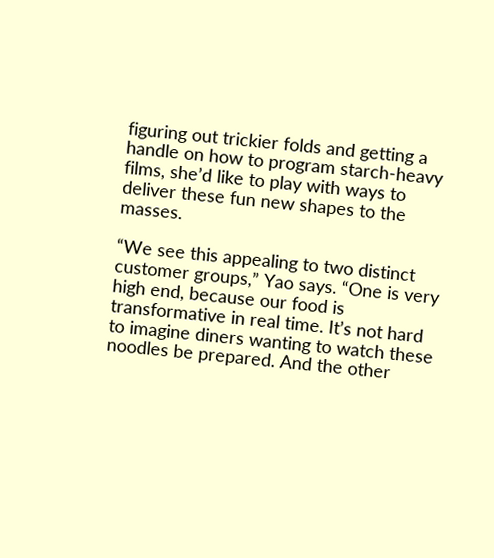figuring out trickier folds and getting a handle on how to program starch-heavy films, she’d like to play with ways to deliver these fun new shapes to the masses.

“We see this appealing to two distinct customer groups,” Yao says. “One is very high end, because our food is transformative in real time. It’s not hard to imagine diners wanting to watch these noodles be prepared. And the other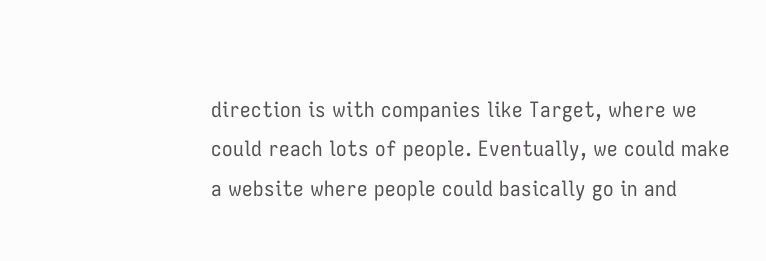direction is with companies like Target, where we could reach lots of people. Eventually, we could make a website where people could basically go in and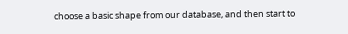choose a basic shape from our database, and then start to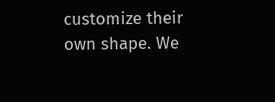customize their own shape. We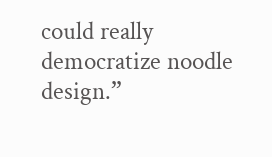could really democratize noodle design.”